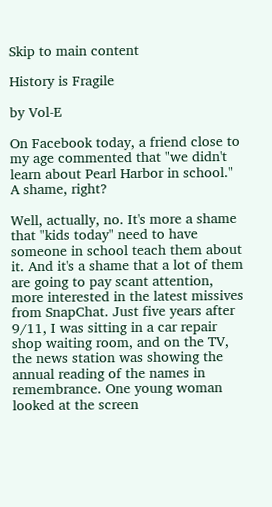Skip to main content

History is Fragile

by Vol-E

On Facebook today, a friend close to my age commented that "we didn't learn about Pearl Harbor in school."  A shame, right?

Well, actually, no. It's more a shame that "kids today" need to have someone in school teach them about it. And it's a shame that a lot of them are going to pay scant attention, more interested in the latest missives from SnapChat. Just five years after 9/11, I was sitting in a car repair shop waiting room, and on the TV, the news station was showing the annual reading of the names in remembrance. One young woman looked at the screen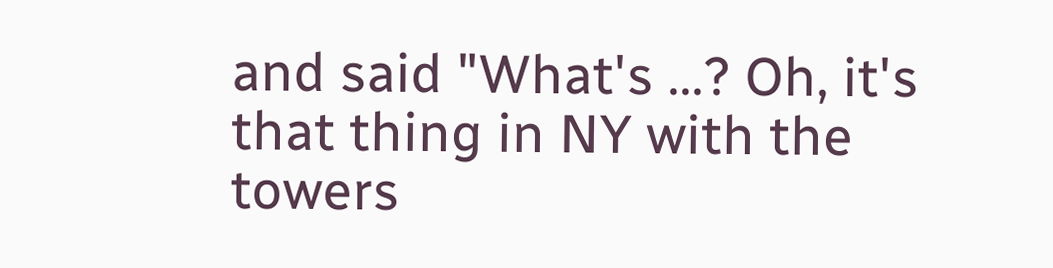and said "What's ...? Oh, it's that thing in NY with the towers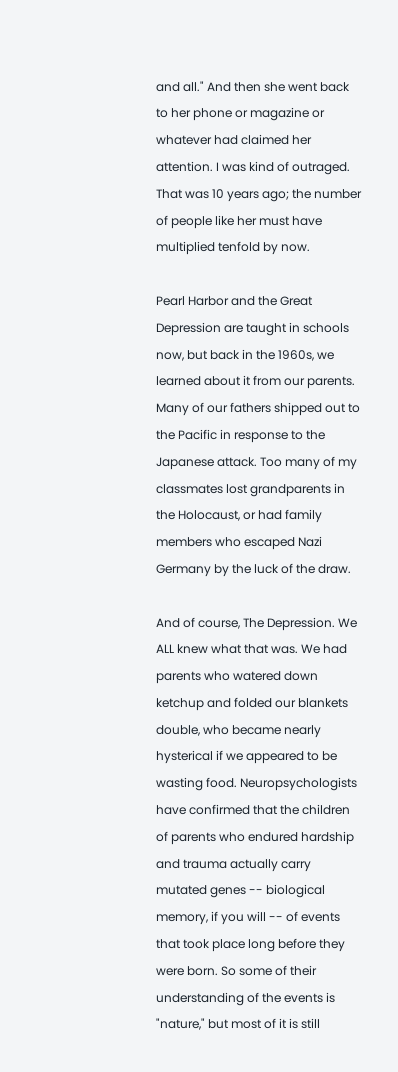and all." And then she went back to her phone or magazine or whatever had claimed her attention. I was kind of outraged. That was 10 years ago; the number of people like her must have multiplied tenfold by now.

Pearl Harbor and the Great Depression are taught in schools now, but back in the 1960s, we learned about it from our parents. Many of our fathers shipped out to the Pacific in response to the Japanese attack. Too many of my classmates lost grandparents in the Holocaust, or had family members who escaped Nazi Germany by the luck of the draw.

And of course, The Depression. We ALL knew what that was. We had parents who watered down ketchup and folded our blankets double, who became nearly hysterical if we appeared to be wasting food. Neuropsychologists have confirmed that the children of parents who endured hardship and trauma actually carry mutated genes -- biological memory, if you will -- of events that took place long before they were born. So some of their understanding of the events is "nature," but most of it is still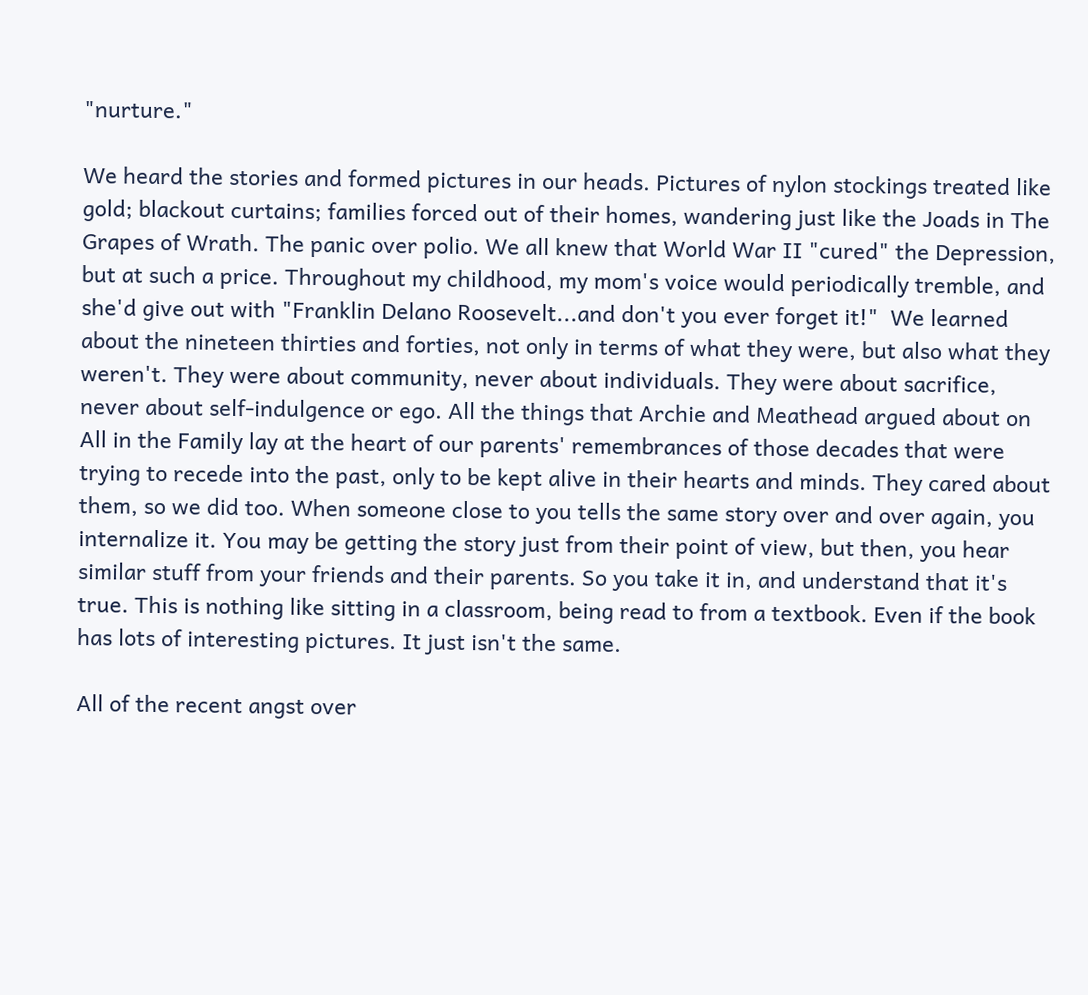"nurture."

We heard the stories and formed pictures in our heads. Pictures of nylon stockings treated like gold; blackout curtains; families forced out of their homes, wandering just like the Joads in The Grapes of Wrath. The panic over polio. We all knew that World War II "cured" the Depression, but at such a price. Throughout my childhood, my mom's voice would periodically tremble, and she'd give out with "Franklin Delano Roosevelt...and don't you ever forget it!"  We learned about the nineteen thirties and forties, not only in terms of what they were, but also what they weren't. They were about community, never about individuals. They were about sacrifice, never about self-indulgence or ego. All the things that Archie and Meathead argued about on All in the Family lay at the heart of our parents' remembrances of those decades that were trying to recede into the past, only to be kept alive in their hearts and minds. They cared about them, so we did too. When someone close to you tells the same story over and over again, you internalize it. You may be getting the story just from their point of view, but then, you hear similar stuff from your friends and their parents. So you take it in, and understand that it's true. This is nothing like sitting in a classroom, being read to from a textbook. Even if the book has lots of interesting pictures. It just isn't the same.

All of the recent angst over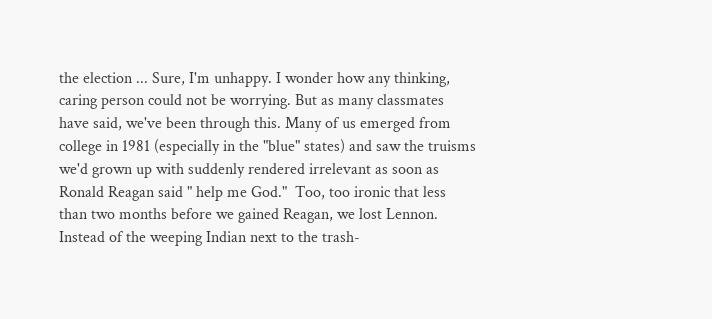the election ... Sure, I'm unhappy. I wonder how any thinking, caring person could not be worrying. But as many classmates have said, we've been through this. Many of us emerged from college in 1981 (especially in the "blue" states) and saw the truisms we'd grown up with suddenly rendered irrelevant as soon as Ronald Reagan said " help me God."  Too, too ironic that less than two months before we gained Reagan, we lost Lennon.  Instead of the weeping Indian next to the trash-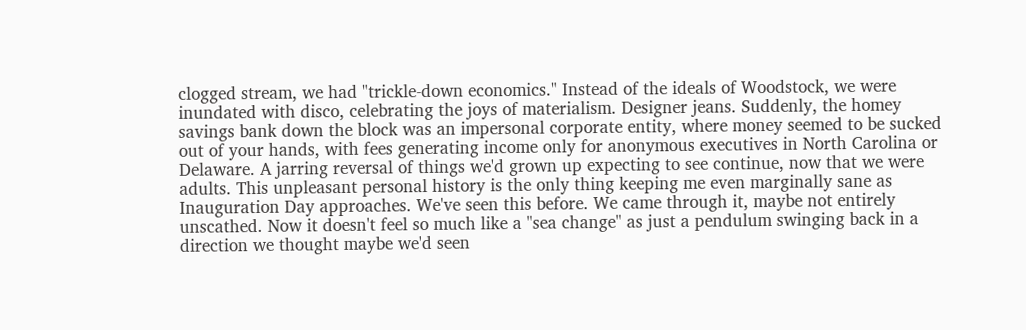clogged stream, we had "trickle-down economics." Instead of the ideals of Woodstock, we were inundated with disco, celebrating the joys of materialism. Designer jeans. Suddenly, the homey savings bank down the block was an impersonal corporate entity, where money seemed to be sucked out of your hands, with fees generating income only for anonymous executives in North Carolina or Delaware. A jarring reversal of things we'd grown up expecting to see continue, now that we were adults. This unpleasant personal history is the only thing keeping me even marginally sane as Inauguration Day approaches. We've seen this before. We came through it, maybe not entirely unscathed. Now it doesn't feel so much like a "sea change" as just a pendulum swinging back in a direction we thought maybe we'd seen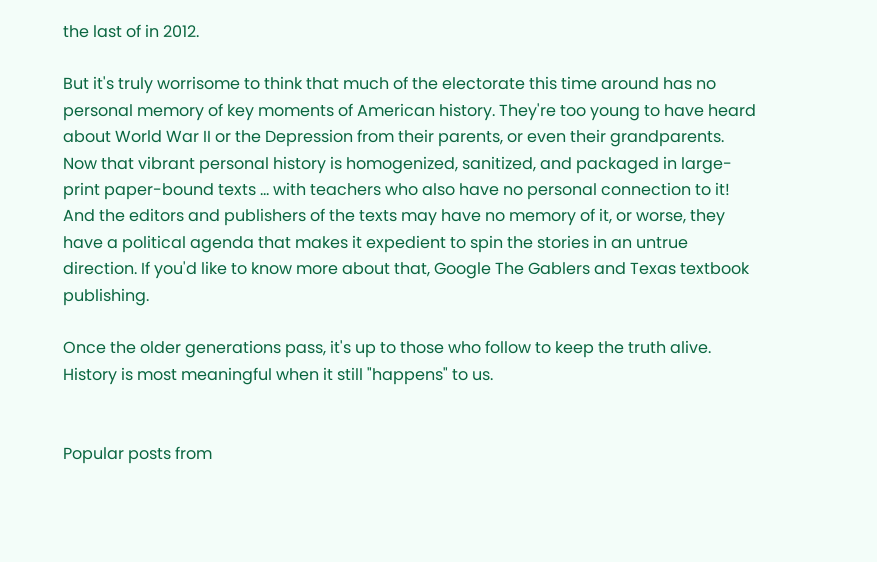the last of in 2012.

But it's truly worrisome to think that much of the electorate this time around has no personal memory of key moments of American history. They're too young to have heard about World War II or the Depression from their parents, or even their grandparents. Now that vibrant personal history is homogenized, sanitized, and packaged in large-print paper-bound texts ... with teachers who also have no personal connection to it! And the editors and publishers of the texts may have no memory of it, or worse, they have a political agenda that makes it expedient to spin the stories in an untrue direction. If you'd like to know more about that, Google The Gablers and Texas textbook publishing.

Once the older generations pass, it's up to those who follow to keep the truth alive. History is most meaningful when it still "happens" to us.


Popular posts from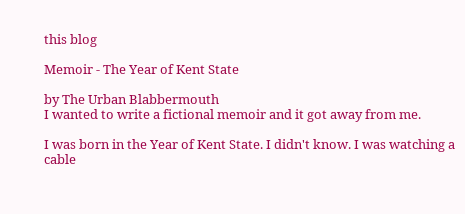this blog

Memoir - The Year of Kent State

by The Urban Blabbermouth
I wanted to write a fictional memoir and it got away from me.

I was born in the Year of Kent State. I didn't know. I was watching a cable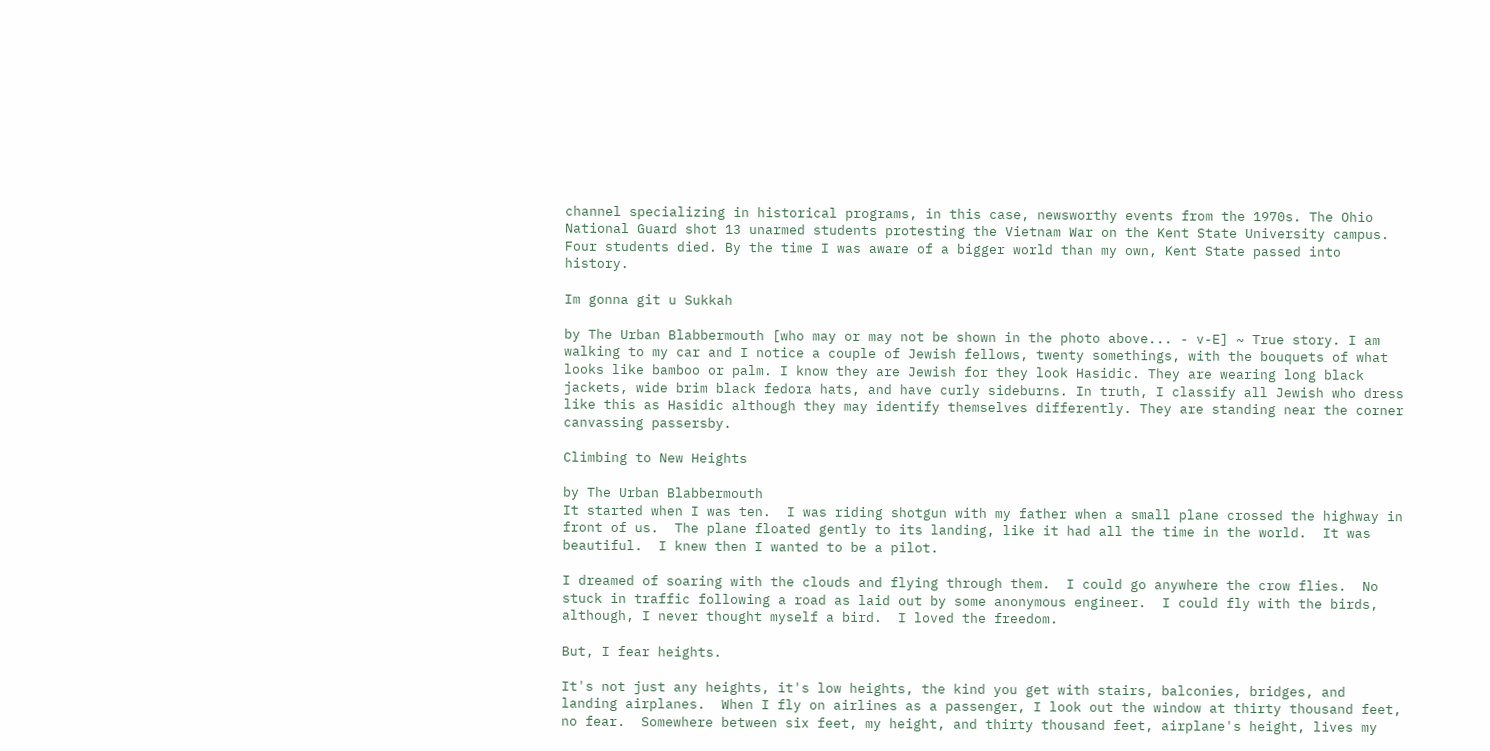channel specializing in historical programs, in this case, newsworthy events from the 1970s. The Ohio National Guard shot 13 unarmed students protesting the Vietnam War on the Kent State University campus. Four students died. By the time I was aware of a bigger world than my own, Kent State passed into history.

Im gonna git u Sukkah

by The Urban Blabbermouth [who may or may not be shown in the photo above... - v-E] ~ True story. I am walking to my car and I notice a couple of Jewish fellows, twenty somethings, with the bouquets of what looks like bamboo or palm. I know they are Jewish for they look Hasidic. They are wearing long black jackets, wide brim black fedora hats, and have curly sideburns. In truth, I classify all Jewish who dress like this as Hasidic although they may identify themselves differently. They are standing near the corner canvassing passersby.

Climbing to New Heights

by The Urban Blabbermouth
It started when I was ten.  I was riding shotgun with my father when a small plane crossed the highway in front of us.  The plane floated gently to its landing, like it had all the time in the world.  It was beautiful.  I knew then I wanted to be a pilot.

I dreamed of soaring with the clouds and flying through them.  I could go anywhere the crow flies.  No stuck in traffic following a road as laid out by some anonymous engineer.  I could fly with the birds, although, I never thought myself a bird.  I loved the freedom.

But, I fear heights.

It's not just any heights, it's low heights, the kind you get with stairs, balconies, bridges, and landing airplanes.  When I fly on airlines as a passenger, I look out the window at thirty thousand feet, no fear.  Somewhere between six feet, my height, and thirty thousand feet, airplane's height, lives my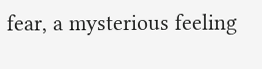fear, a mysterious feeling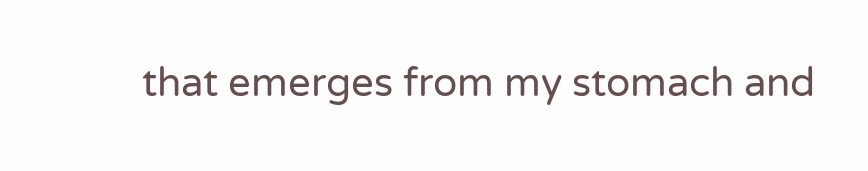that emerges from my stomach and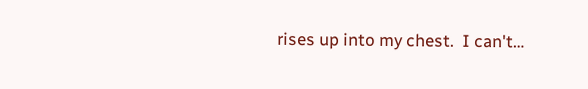rises up into my chest.  I can't…